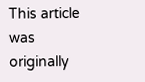This article was originally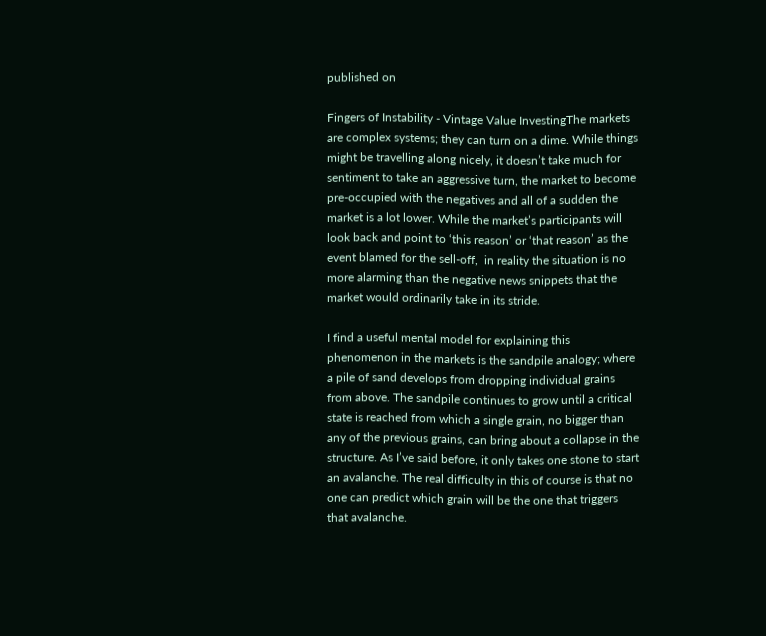published on

Fingers of Instability - Vintage Value InvestingThe markets are complex systems; they can turn on a dime. While things might be travelling along nicely, it doesn’t take much for sentiment to take an aggressive turn, the market to become pre-occupied with the negatives and all of a sudden the market is a lot lower. While the market’s participants will look back and point to ‘this reason’ or ‘that reason’ as the event blamed for the sell-off,  in reality the situation is no more alarming than the negative news snippets that the market would ordinarily take in its stride.

I find a useful mental model for explaining this phenomenon in the markets is the sandpile analogy; where a pile of sand develops from dropping individual grains from above. The sandpile continues to grow until a critical state is reached from which a single grain, no bigger than any of the previous grains, can bring about a collapse in the structure. As I’ve said before, it only takes one stone to start an avalanche. The real difficulty in this of course is that no one can predict which grain will be the one that triggers that avalanche.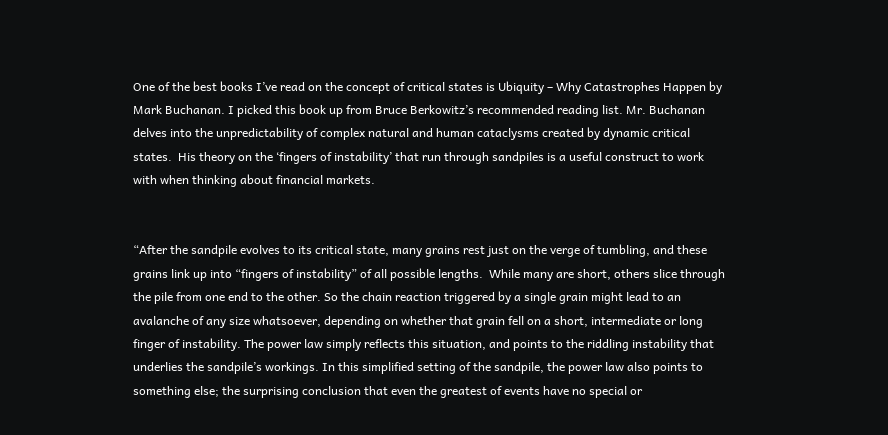One of the best books I’ve read on the concept of critical states is Ubiquity – Why Catastrophes Happen by Mark Buchanan. I picked this book up from Bruce Berkowitz’s recommended reading list. Mr. Buchanan delves into the unpredictability of complex natural and human cataclysms created by dynamic critical states.  His theory on the ‘fingers of instability’ that run through sandpiles is a useful construct to work with when thinking about financial markets.


“After the sandpile evolves to its critical state, many grains rest just on the verge of tumbling, and these grains link up into “fingers of instability” of all possible lengths.  While many are short, others slice through the pile from one end to the other. So the chain reaction triggered by a single grain might lead to an avalanche of any size whatsoever, depending on whether that grain fell on a short, intermediate or long finger of instability. The power law simply reflects this situation, and points to the riddling instability that underlies the sandpile’s workings. In this simplified setting of the sandpile, the power law also points to something else; the surprising conclusion that even the greatest of events have no special or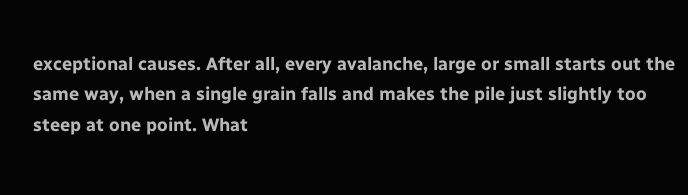exceptional causes. After all, every avalanche, large or small starts out the same way, when a single grain falls and makes the pile just slightly too steep at one point. What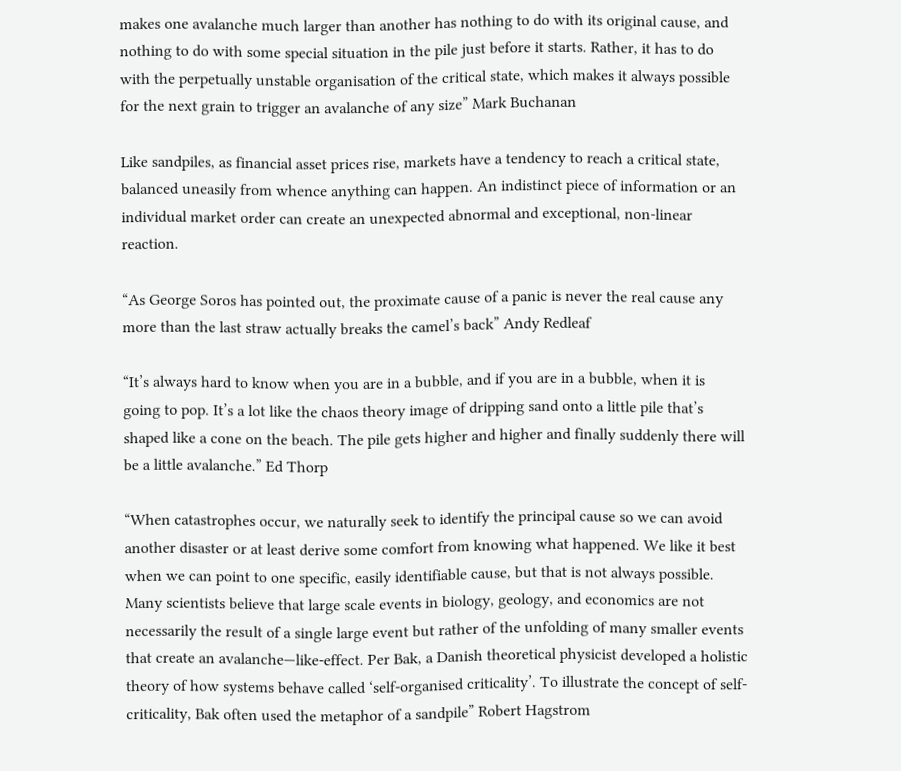makes one avalanche much larger than another has nothing to do with its original cause, and nothing to do with some special situation in the pile just before it starts. Rather, it has to do with the perpetually unstable organisation of the critical state, which makes it always possible for the next grain to trigger an avalanche of any size” Mark Buchanan

Like sandpiles, as financial asset prices rise, markets have a tendency to reach a critical state, balanced uneasily from whence anything can happen. An indistinct piece of information or an individual market order can create an unexpected abnormal and exceptional, non-linear reaction.

“As George Soros has pointed out, the proximate cause of a panic is never the real cause any more than the last straw actually breaks the camel’s back” Andy Redleaf

“It’s always hard to know when you are in a bubble, and if you are in a bubble, when it is going to pop. It’s a lot like the chaos theory image of dripping sand onto a little pile that’s shaped like a cone on the beach. The pile gets higher and higher and finally suddenly there will be a little avalanche.” Ed Thorp

“When catastrophes occur, we naturally seek to identify the principal cause so we can avoid another disaster or at least derive some comfort from knowing what happened. We like it best when we can point to one specific, easily identifiable cause, but that is not always possible. Many scientists believe that large scale events in biology, geology, and economics are not necessarily the result of a single large event but rather of the unfolding of many smaller events that create an avalanche—like-effect. Per Bak, a Danish theoretical physicist developed a holistic theory of how systems behave called ‘self-organised criticality’. To illustrate the concept of self-criticality, Bak often used the metaphor of a sandpile” Robert Hagstrom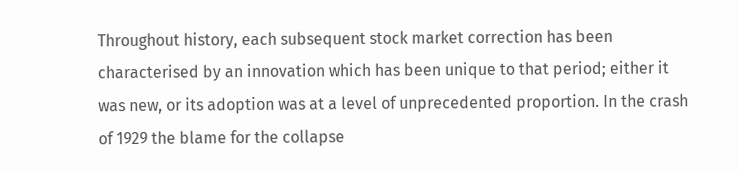Throughout history, each subsequent stock market correction has been characterised by an innovation which has been unique to that period; either it was new, or its adoption was at a level of unprecedented proportion. In the crash of 1929 the blame for the collapse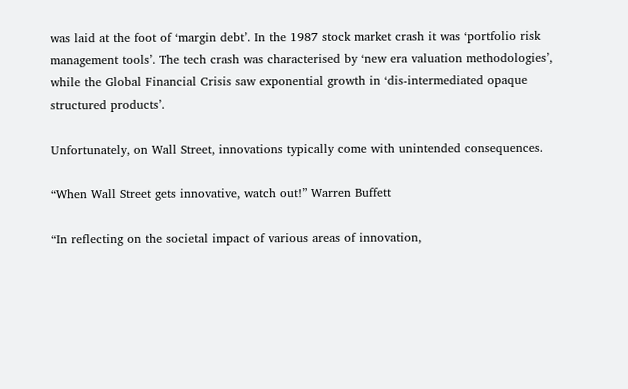was laid at the foot of ‘margin debt’. In the 1987 stock market crash it was ‘portfolio risk management tools’. The tech crash was characterised by ‘new era valuation methodologies’, while the Global Financial Crisis saw exponential growth in ‘dis-intermediated opaque structured products’.

Unfortunately, on Wall Street, innovations typically come with unintended consequences.

“When Wall Street gets innovative, watch out!” Warren Buffett

“In reflecting on the societal impact of various areas of innovation,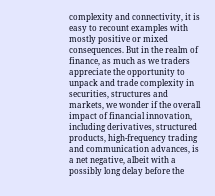complexity and connectivity, it is easy to recount examples with mostly positive or mixed consequences. But in the realm of finance, as much as we traders appreciate the opportunity to unpack and trade complexity in securities, structures and markets, we wonder if the overall impact of financial innovation, including derivatives, structured products, high-frequency trading and communication advances, is a net negative, albeit with a possibly long delay before the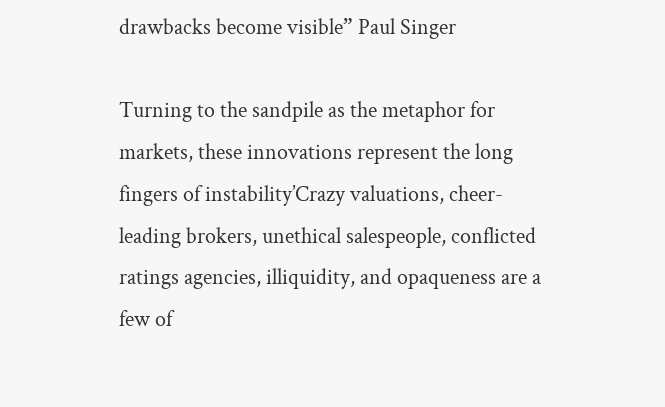drawbacks become visible” Paul Singer

Turning to the sandpile as the metaphor for markets, these innovations represent the long fingers of instability’Crazy valuations, cheer-leading brokers, unethical salespeople, conflicted ratings agencies, illiquidity, and opaqueness are a few of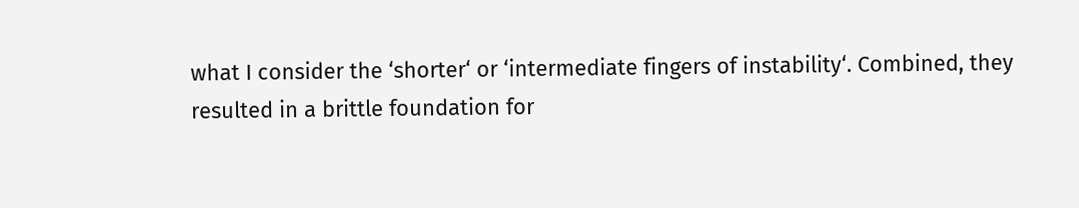what I consider the ‘shorter‘ or ‘intermediate fingers of instability‘. Combined, they resulted in a brittle foundation for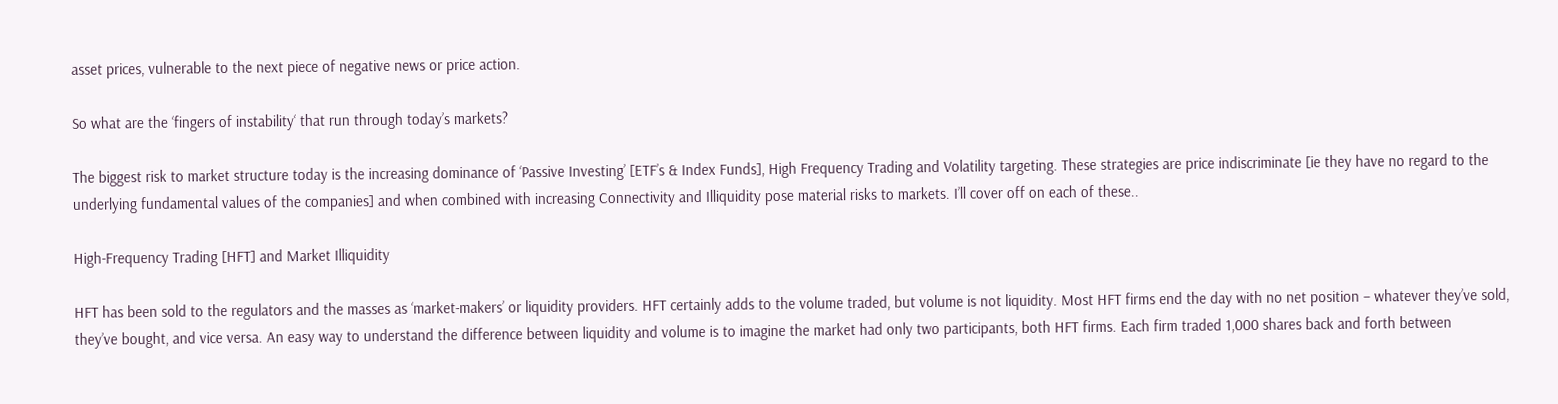asset prices, vulnerable to the next piece of negative news or price action.

So what are the ‘fingers of instability‘ that run through today’s markets?

The biggest risk to market structure today is the increasing dominance of ‘Passive Investing’ [ETF’s & Index Funds], High Frequency Trading and Volatility targeting. These strategies are price indiscriminate [ie they have no regard to the underlying fundamental values of the companies] and when combined with increasing Connectivity and Illiquidity pose material risks to markets. I’ll cover off on each of these..

High-Frequency Trading [HFT] and Market Illiquidity

HFT has been sold to the regulators and the masses as ‘market-makers’ or liquidity providers. HFT certainly adds to the volume traded, but volume is not liquidity. Most HFT firms end the day with no net position – whatever they’ve sold, they’ve bought, and vice versa. An easy way to understand the difference between liquidity and volume is to imagine the market had only two participants, both HFT firms. Each firm traded 1,000 shares back and forth between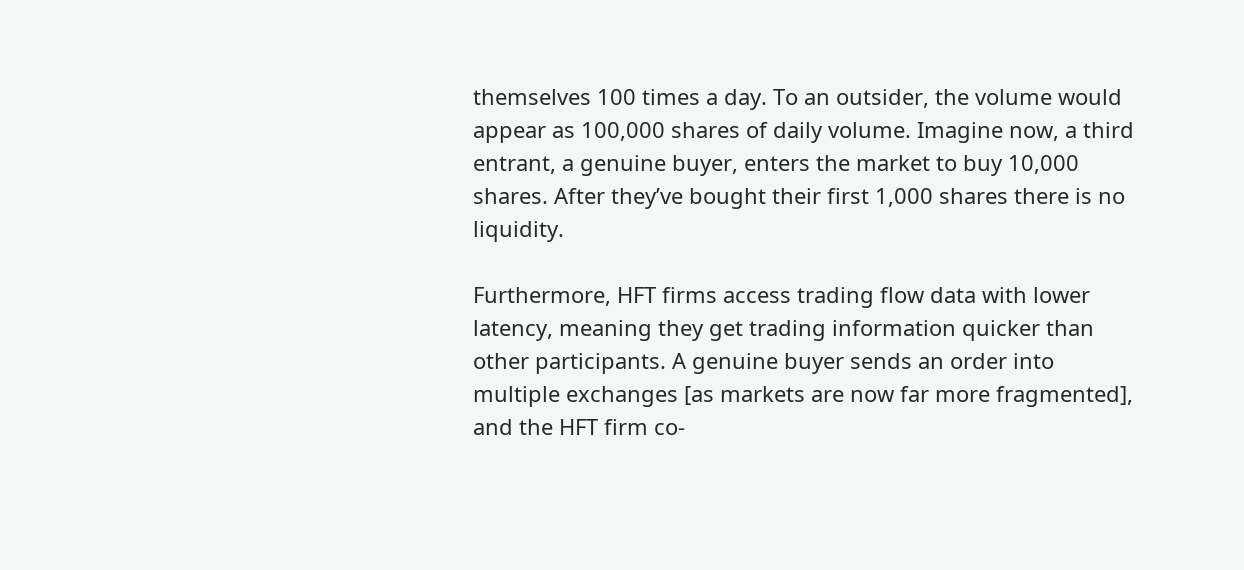themselves 100 times a day. To an outsider, the volume would appear as 100,000 shares of daily volume. Imagine now, a third entrant, a genuine buyer, enters the market to buy 10,000 shares. After they’ve bought their first 1,000 shares there is no liquidity.

Furthermore, HFT firms access trading flow data with lower latency, meaning they get trading information quicker than other participants. A genuine buyer sends an order into multiple exchanges [as markets are now far more fragmented], and the HFT firm co-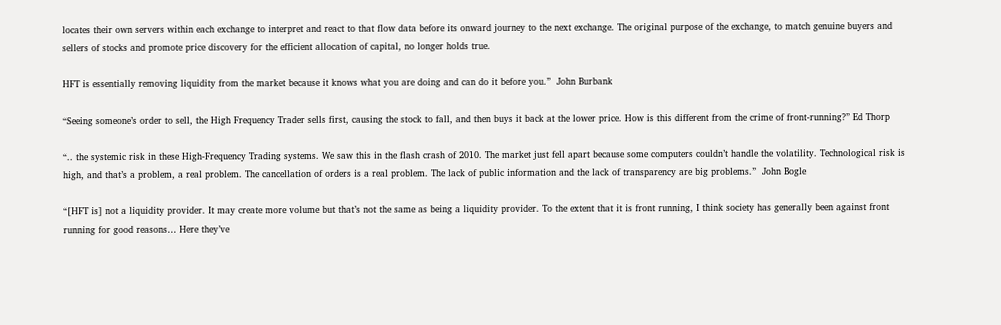locates their own servers within each exchange to interpret and react to that flow data before its onward journey to the next exchange. The original purpose of the exchange, to match genuine buyers and sellers of stocks and promote price discovery for the efficient allocation of capital, no longer holds true.

HFT is essentially removing liquidity from the market because it knows what you are doing and can do it before you.”  John Burbank

“Seeing someone’s order to sell, the High Frequency Trader sells first, causing the stock to fall, and then buys it back at the lower price. How is this different from the crime of front-running?” Ed Thorp

“.. the systemic risk in these High-Frequency Trading systems. We saw this in the flash crash of 2010. The market just fell apart because some computers couldn’t handle the volatility. Technological risk is high, and that’s a problem, a real problem. The cancellation of orders is a real problem. The lack of public information and the lack of transparency are big problems.”  John Bogle

“[HFT is] not a liquidity provider. It may create more volume but that’s not the same as being a liquidity provider. To the extent that it is front running, I think society has generally been against front running for good reasons… Here they’ve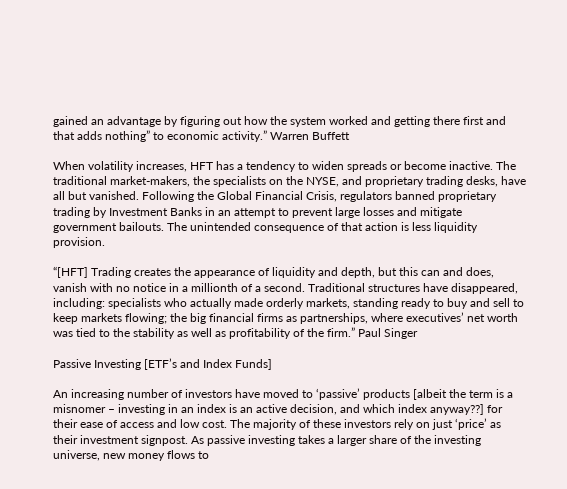gained an advantage by figuring out how the system worked and getting there first and that adds nothing” to economic activity.” Warren Buffett

When volatility increases, HFT has a tendency to widen spreads or become inactive. The traditional market-makers, the specialists on the NYSE, and proprietary trading desks, have all but vanished. Following the Global Financial Crisis, regulators banned proprietary trading by Investment Banks in an attempt to prevent large losses and mitigate government bailouts. The unintended consequence of that action is less liquidity provision.

“[HFT] Trading creates the appearance of liquidity and depth, but this can and does, vanish with no notice in a millionth of a second. Traditional structures have disappeared, including: specialists who actually made orderly markets, standing ready to buy and sell to keep markets flowing; the big financial firms as partnerships, where executives’ net worth was tied to the stability as well as profitability of the firm.” Paul Singer

Passive Investing [ETF’s and Index Funds]

An increasing number of investors have moved to ‘passive’ products [albeit the term is a misnomer – investing in an index is an active decision, and which index anyway??] for their ease of access and low cost. The majority of these investors rely on just ‘price’ as their investment signpost. As passive investing takes a larger share of the investing universe, new money flows to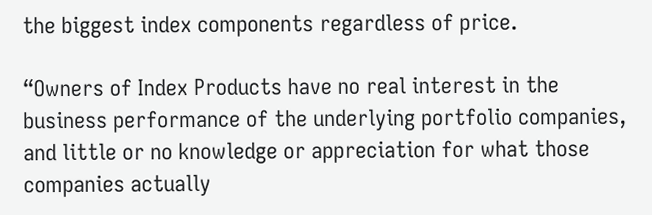the biggest index components regardless of price.

“Owners of Index Products have no real interest in the business performance of the underlying portfolio companies, and little or no knowledge or appreciation for what those companies actually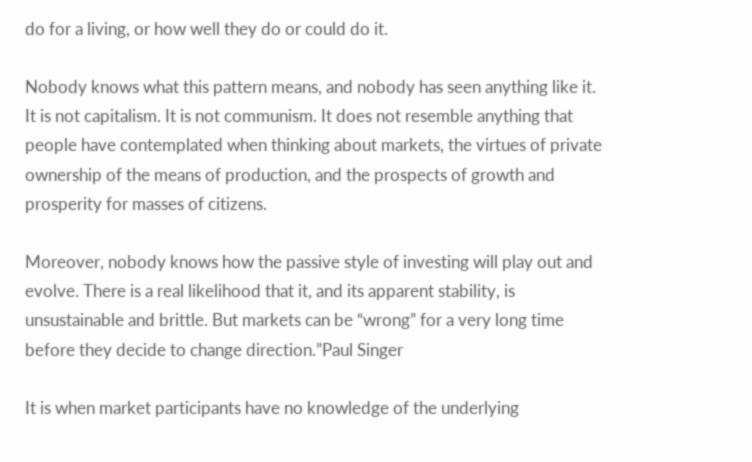do for a living, or how well they do or could do it.

Nobody knows what this pattern means, and nobody has seen anything like it. It is not capitalism. It is not communism. It does not resemble anything that people have contemplated when thinking about markets, the virtues of private ownership of the means of production, and the prospects of growth and prosperity for masses of citizens.

Moreover, nobody knows how the passive style of investing will play out and evolve. There is a real likelihood that it, and its apparent stability, is unsustainable and brittle. But markets can be “wrong” for a very long time before they decide to change direction.”Paul Singer

It is when market participants have no knowledge of the underlying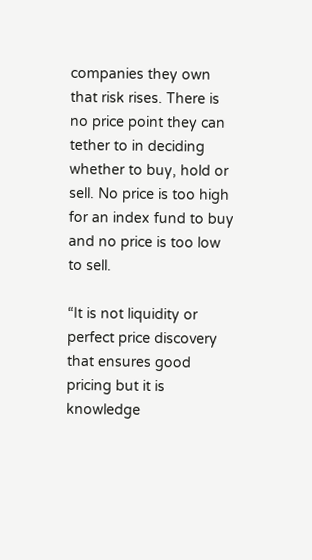companies they own that risk rises. There is no price point they can tether to in deciding whether to buy, hold or sell. No price is too high for an index fund to buy and no price is too low to sell.

“It is not liquidity or perfect price discovery that ensures good pricing but it is knowledge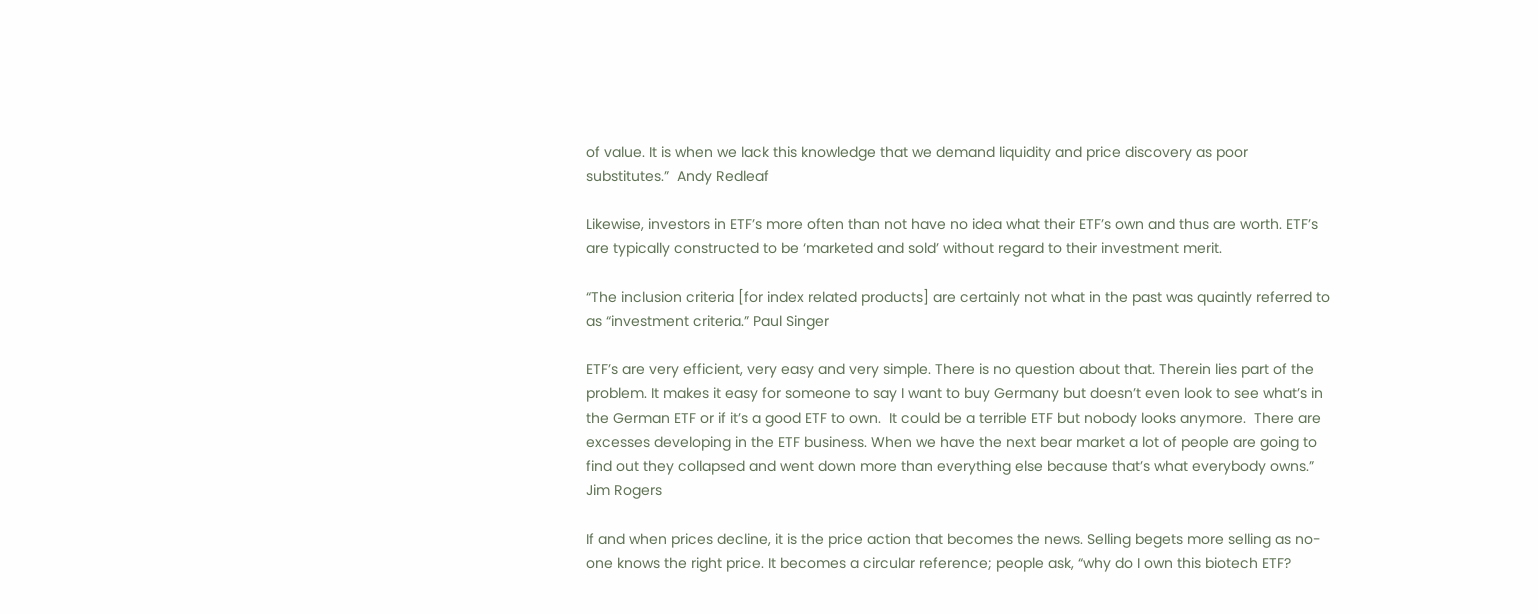of value. It is when we lack this knowledge that we demand liquidity and price discovery as poor substitutes.”  Andy Redleaf

Likewise, investors in ETF’s more often than not have no idea what their ETF’s own and thus are worth. ETF’s are typically constructed to be ‘marketed and sold’ without regard to their investment merit.

“The inclusion criteria [for index related products] are certainly not what in the past was quaintly referred to as “investment criteria.” Paul Singer

ETF’s are very efficient, very easy and very simple. There is no question about that. Therein lies part of the problem. It makes it easy for someone to say I want to buy Germany but doesn’t even look to see what’s in the German ETF or if it’s a good ETF to own.  It could be a terrible ETF but nobody looks anymore.  There are excesses developing in the ETF business. When we have the next bear market a lot of people are going to find out they collapsed and went down more than everything else because that’s what everybody owns.” Jim Rogers

If and when prices decline, it is the price action that becomes the news. Selling begets more selling as no-one knows the right price. It becomes a circular reference; people ask, “why do I own this biotech ETF?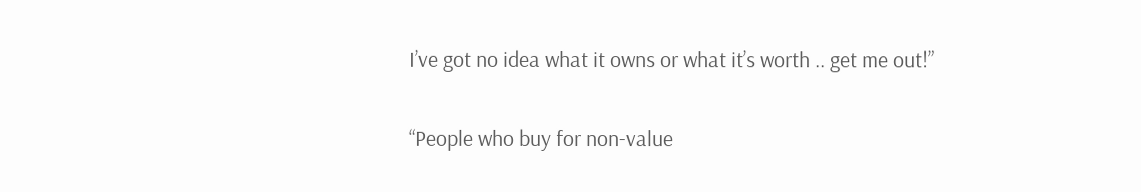I’ve got no idea what it owns or what it’s worth .. get me out!”

“People who buy for non-value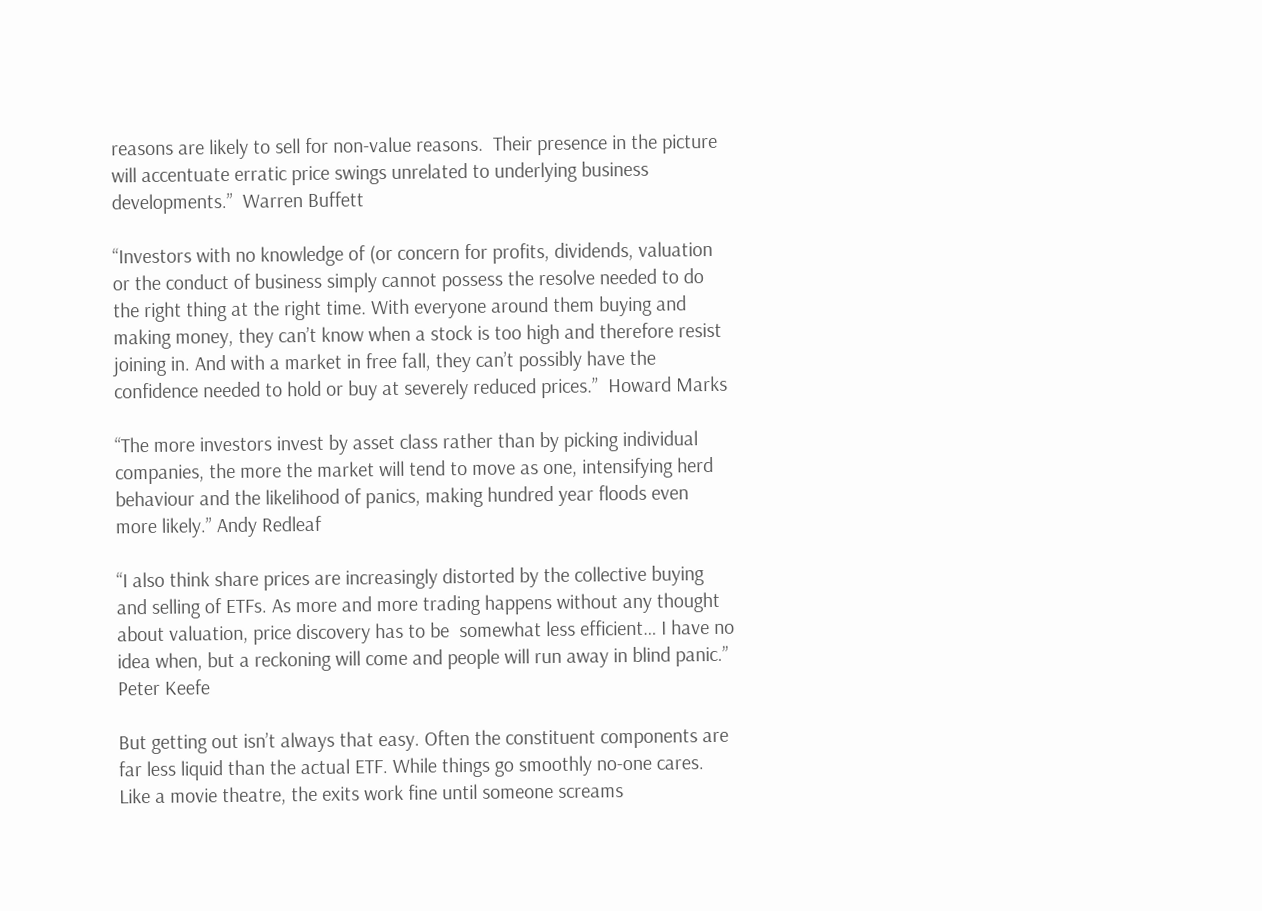reasons are likely to sell for non-value reasons.  Their presence in the picture will accentuate erratic price swings unrelated to underlying business developments.”  Warren Buffett

“Investors with no knowledge of (or concern for profits, dividends, valuation or the conduct of business simply cannot possess the resolve needed to do the right thing at the right time. With everyone around them buying and making money, they can’t know when a stock is too high and therefore resist joining in. And with a market in free fall, they can’t possibly have the confidence needed to hold or buy at severely reduced prices.”  Howard Marks

“The more investors invest by asset class rather than by picking individual companies, the more the market will tend to move as one, intensifying herd behaviour and the likelihood of panics, making hundred year floods even more likely.” Andy Redleaf

“I also think share prices are increasingly distorted by the collective buying and selling of ETFs. As more and more trading happens without any thought about valuation, price discovery has to be  somewhat less efficient… I have no idea when, but a reckoning will come and people will run away in blind panic.” Peter Keefe

But getting out isn’t always that easy. Often the constituent components are far less liquid than the actual ETF. While things go smoothly no-one cares. Like a movie theatre, the exits work fine until someone screams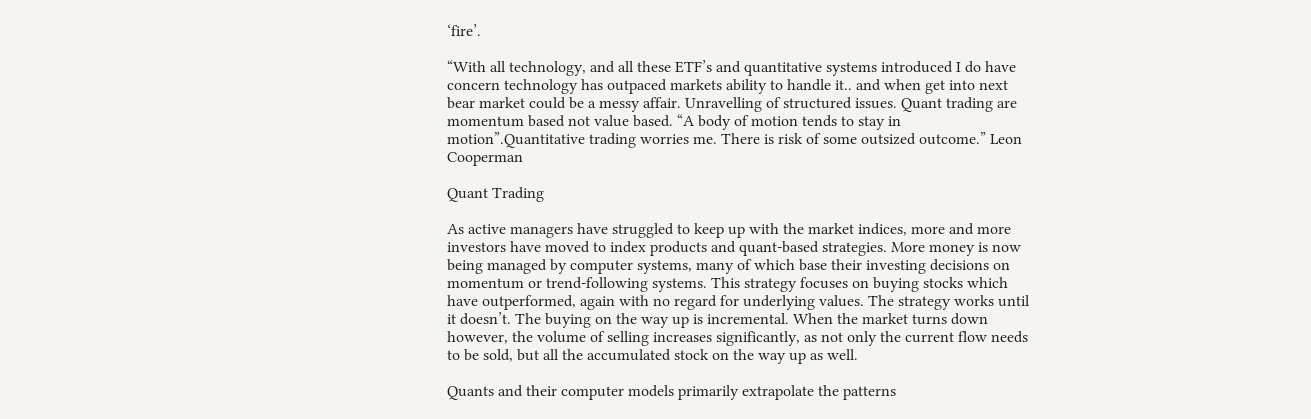‘fire’.

“With all technology, and all these ETF’s and quantitative systems introduced I do have concern technology has outpaced markets ability to handle it.. and when get into next bear market could be a messy affair. Unravelling of structured issues. Quant trading are momentum based not value based. “A body of motion tends to stay in motion”.Quantitative trading worries me. There is risk of some outsized outcome.” Leon Cooperman

Quant Trading

As active managers have struggled to keep up with the market indices, more and more investors have moved to index products and quant-based strategies. More money is now being managed by computer systems, many of which base their investing decisions on momentum or trend-following systems. This strategy focuses on buying stocks which have outperformed, again with no regard for underlying values. The strategy works until it doesn’t. The buying on the way up is incremental. When the market turns down however, the volume of selling increases significantly, as not only the current flow needs to be sold, but all the accumulated stock on the way up as well.

Quants and their computer models primarily extrapolate the patterns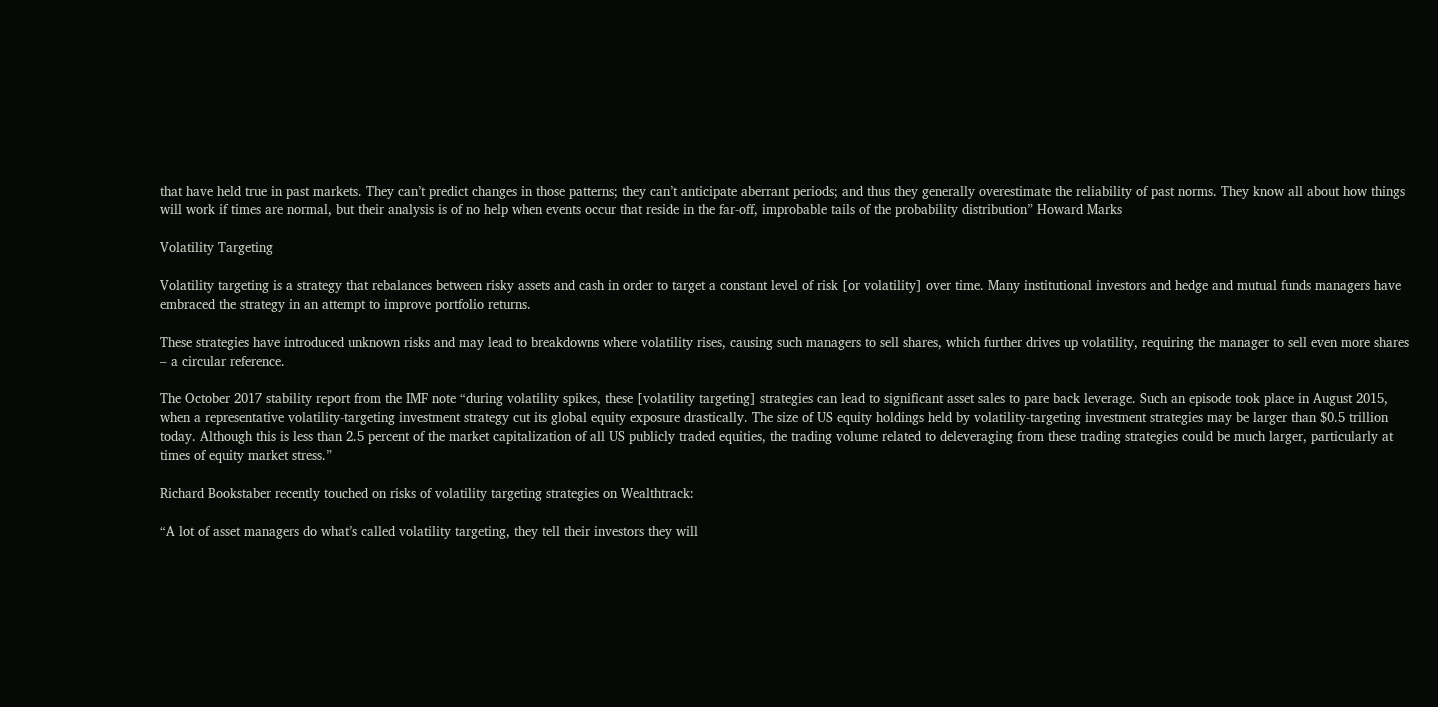that have held true in past markets. They can’t predict changes in those patterns; they can’t anticipate aberrant periods; and thus they generally overestimate the reliability of past norms. They know all about how things will work if times are normal, but their analysis is of no help when events occur that reside in the far-off, improbable tails of the probability distribution” Howard Marks

Volatility Targeting

Volatility targeting is a strategy that rebalances between risky assets and cash in order to target a constant level of risk [or volatility] over time. Many institutional investors and hedge and mutual funds managers have embraced the strategy in an attempt to improve portfolio returns.

These strategies have introduced unknown risks and may lead to breakdowns where volatility rises, causing such managers to sell shares, which further drives up volatility, requiring the manager to sell even more shares – a circular reference.

The October 2017 stability report from the IMF note “during volatility spikes, these [volatility targeting] strategies can lead to significant asset sales to pare back leverage. Such an episode took place in August 2015, when a representative volatility-targeting investment strategy cut its global equity exposure drastically. The size of US equity holdings held by volatility-targeting investment strategies may be larger than $0.5 trillion today. Although this is less than 2.5 percent of the market capitalization of all US publicly traded equities, the trading volume related to deleveraging from these trading strategies could be much larger, particularly at times of equity market stress.”

Richard Bookstaber recently touched on risks of volatility targeting strategies on Wealthtrack:

“A lot of asset managers do what’s called volatility targeting, they tell their investors they will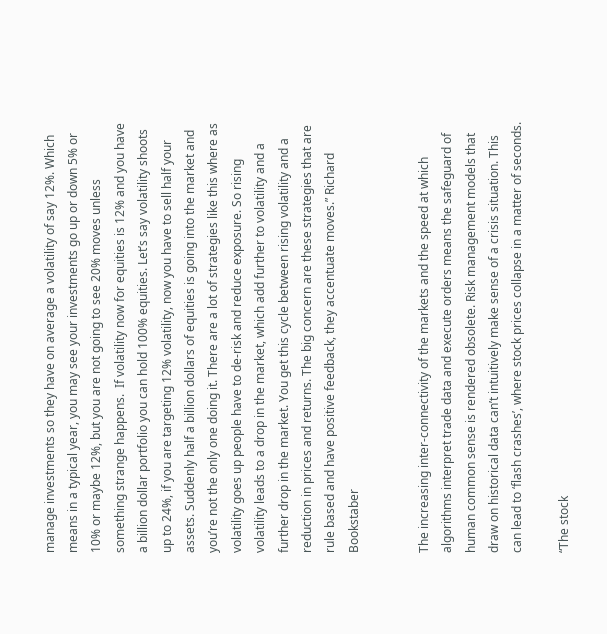manage investments so they have on average a volatility of say 12%. Which means in a typical year, you may see your investments go up or down 5% or 10% or maybe 12%, but you are not going to see 20% moves unless something strange happens.  If volatility now for equities is 12% and you have a billion dollar portfolio you can hold 100% equities. Let’s say volatility shoots up to 24%, if you are targeting 12% volatility, now you have to sell half your assets. Suddenly half a billion dollars of equities is going into the market and you’re not the only one doing it. There are a lot of strategies like this where as volatility goes up people have to de-risk and reduce exposure. So rising volatility leads to a drop in the market, which add further to volatility and a further drop in the market. You get this cycle between rising volatility and a reduction in prices and returns. The big concern are these strategies that are rule based and have positive feedback, they accentuate moves.” Richard Bookstaber


The increasing inter-connectivity of the markets and the speed at which algorithms interpret trade data and execute orders means the safeguard of human common sense is rendered obsolete. Risk management models that draw on historical data can’t intuitively make sense of a crisis situation. This can lead to ‘flash crashes’, where stock prices collapse in a matter of seconds.

“The stock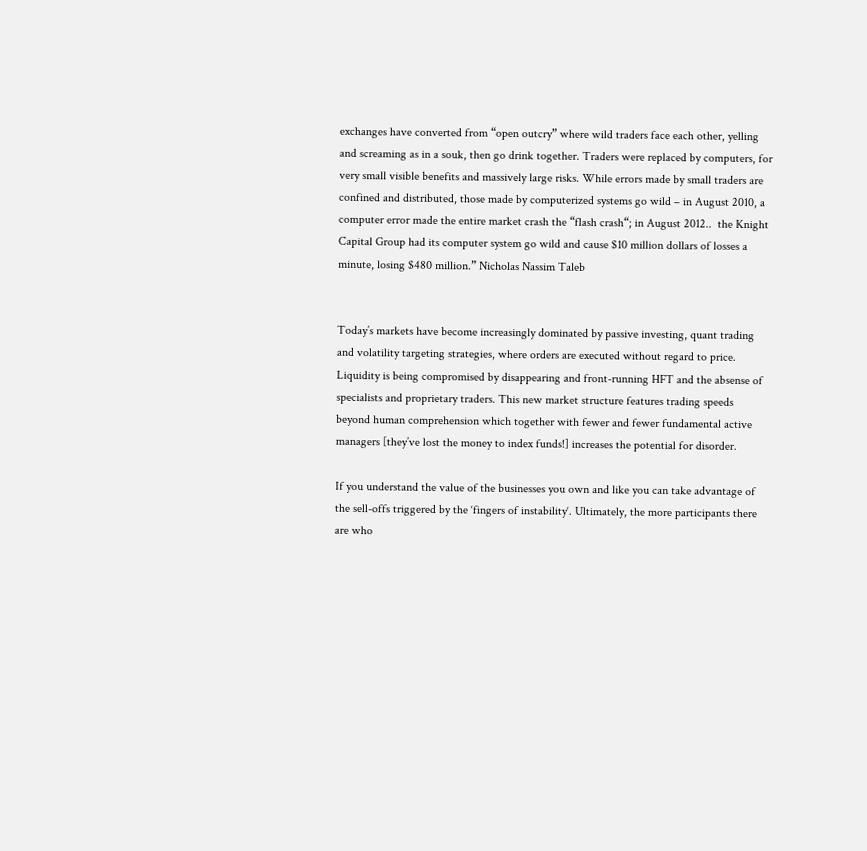exchanges have converted from “open outcry” where wild traders face each other, yelling and screaming as in a souk, then go drink together. Traders were replaced by computers, for very small visible benefits and massively large risks. While errors made by small traders are confined and distributed, those made by computerized systems go wild – in August 2010, a computer error made the entire market crash the “flash crash“; in August 2012..  the Knight Capital Group had its computer system go wild and cause $10 million dollars of losses a minute, losing $480 million.” Nicholas Nassim Taleb


Today’s markets have become increasingly dominated by passive investing, quant trading and volatility targeting strategies, where orders are executed without regard to price. Liquidity is being compromised by disappearing and front-running HFT and the absense of specialists and proprietary traders. This new market structure features trading speeds beyond human comprehension which together with fewer and fewer fundamental active managers [they’ve lost the money to index funds!] increases the potential for disorder.

If you understand the value of the businesses you own and like you can take advantage of the sell-offs triggered by the ‘fingers of instability‘. Ultimately, the more participants there are who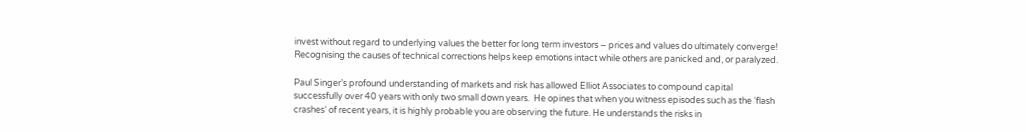invest without regard to underlying values the better for long term investors – prices and values do ultimately converge! Recognising the causes of technical corrections helps keep emotions intact while others are panicked and, or paralyzed.

Paul Singer’s profound understanding of markets and risk has allowed Elliot Associates to compound capital successfully over 40 years with only two small down years.  He opines that when you witness episodes such as the ‘flash crashes‘ of recent years, it is highly probable you are observing the future. He understands the risks in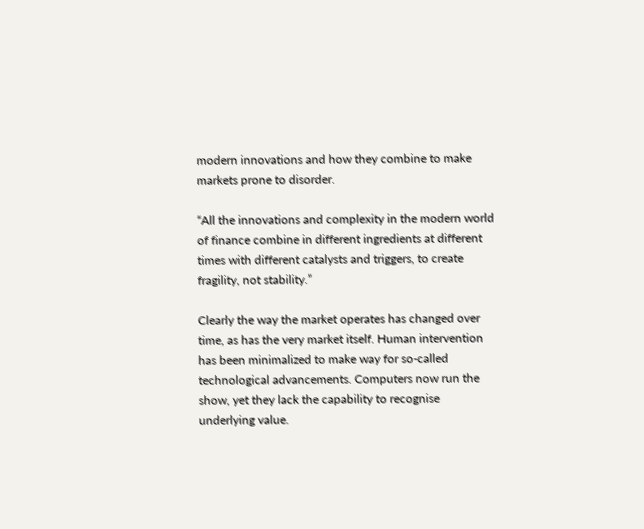modern innovations and how they combine to make markets prone to disorder.

“All the innovations and complexity in the modern world of finance combine in different ingredients at different times with different catalysts and triggers, to create fragility, not stability.”

Clearly the way the market operates has changed over time, as has the very market itself. Human intervention has been minimalized to make way for so-called technological advancements. Computers now run the show, yet they lack the capability to recognise underlying value.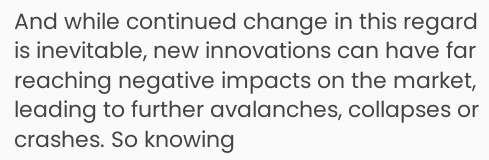And while continued change in this regard is inevitable, new innovations can have far reaching negative impacts on the market, leading to further avalanches, collapses or crashes. So knowing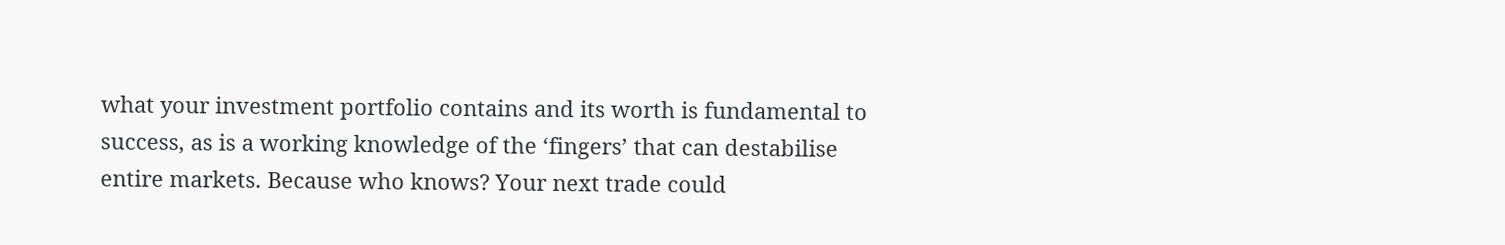what your investment portfolio contains and its worth is fundamental to success, as is a working knowledge of the ‘fingers’ that can destabilise entire markets. Because who knows? Your next trade could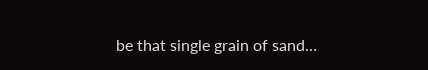be that single grain of sand…